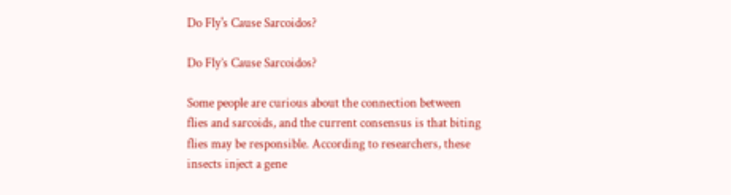Do Fly's Cause Sarcoidos?

Do Fly’s Cause Sarcoidos?

Some people are curious about the connection between flies and sarcoids, and the current consensus is that biting flies may be responsible. According to researchers, these insects inject a gene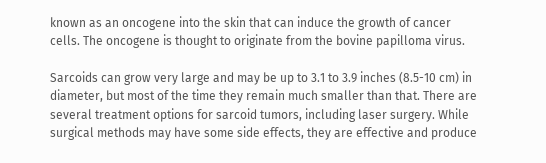known as an oncogene into the skin that can induce the growth of cancer cells. The oncogene is thought to originate from the bovine papilloma virus.

Sarcoids can grow very large and may be up to 3.1 to 3.9 inches (8.5-10 cm) in diameter, but most of the time they remain much smaller than that. There are several treatment options for sarcoid tumors, including laser surgery. While surgical methods may have some side effects, they are effective and produce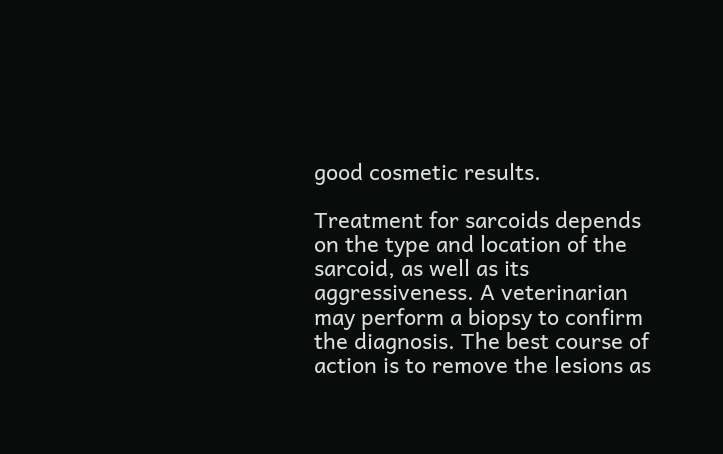good cosmetic results.

Treatment for sarcoids depends on the type and location of the sarcoid, as well as its aggressiveness. A veterinarian may perform a biopsy to confirm the diagnosis. The best course of action is to remove the lesions as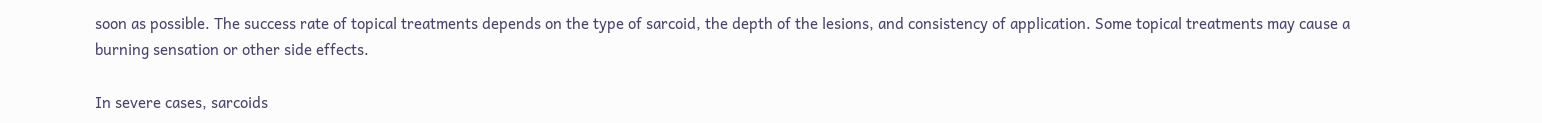soon as possible. The success rate of topical treatments depends on the type of sarcoid, the depth of the lesions, and consistency of application. Some topical treatments may cause a burning sensation or other side effects.

In severe cases, sarcoids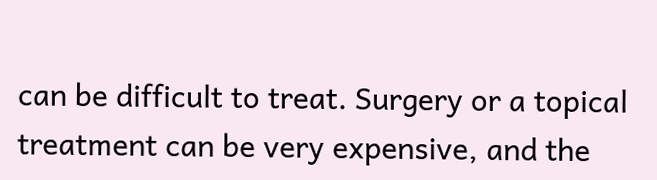can be difficult to treat. Surgery or a topical treatment can be very expensive, and the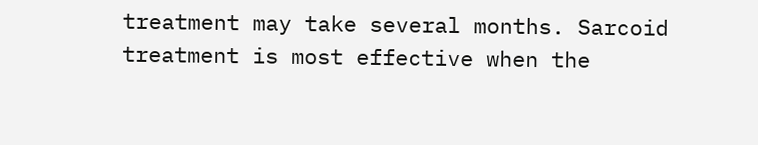treatment may take several months. Sarcoid treatment is most effective when the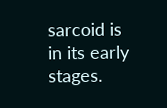sarcoid is in its early stages.